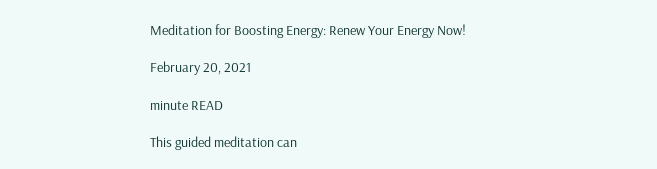Meditation for Boosting Energy: Renew Your Energy Now!

February 20, 2021

minute READ

This guided meditation can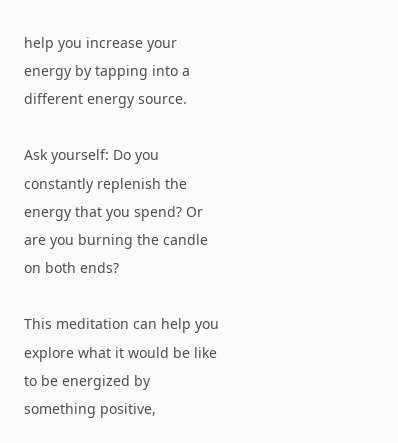help you increase your energy by tapping into a different energy source.

Ask yourself: Do you constantly replenish the energy that you spend? Or are you burning the candle on both ends?

This meditation can help you explore what it would be like to be energized by something positive,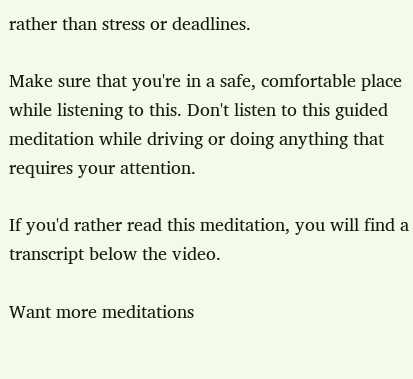rather than stress or deadlines.

Make sure that you're in a safe, comfortable place while listening to this. Don't listen to this guided meditation while driving or doing anything that requires your attention.

If you'd rather read this meditation, you will find a transcript below the video.

Want more meditations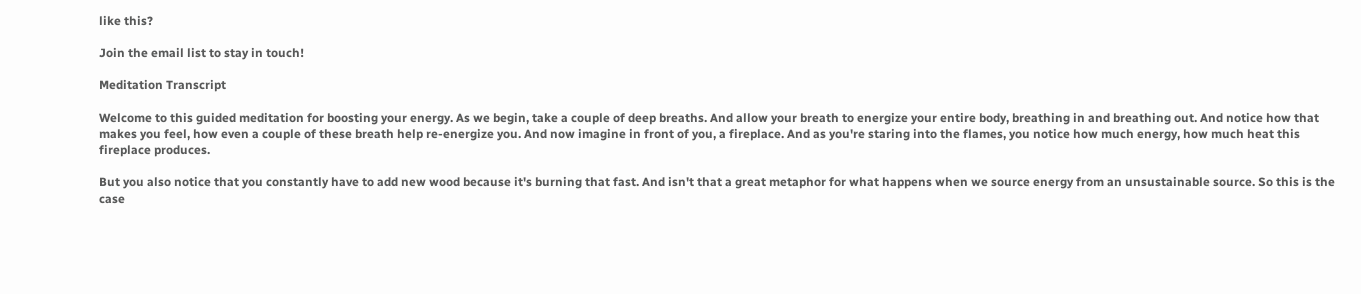like this?

Join the email list to stay in touch!

Meditation Transcript

Welcome to this guided meditation for boosting your energy. As we begin, take a couple of deep breaths. And allow your breath to energize your entire body, breathing in and breathing out. And notice how that makes you feel, how even a couple of these breath help re-energize you. And now imagine in front of you, a fireplace. And as you're staring into the flames, you notice how much energy, how much heat this fireplace produces.

But you also notice that you constantly have to add new wood because it's burning that fast. And isn't that a great metaphor for what happens when we source energy from an unsustainable source. So this is the case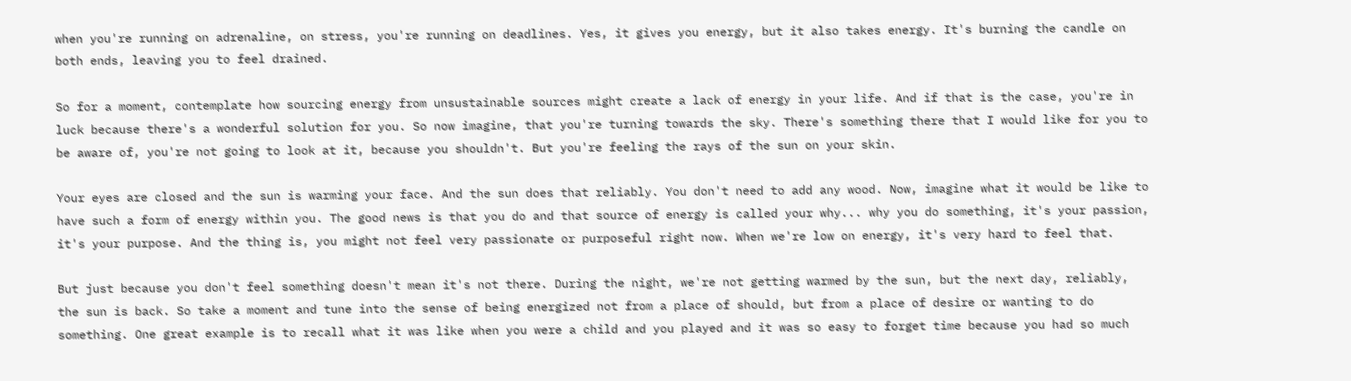when you're running on adrenaline, on stress, you're running on deadlines. Yes, it gives you energy, but it also takes energy. It's burning the candle on both ends, leaving you to feel drained.

So for a moment, contemplate how sourcing energy from unsustainable sources might create a lack of energy in your life. And if that is the case, you're in luck because there's a wonderful solution for you. So now imagine, that you're turning towards the sky. There's something there that I would like for you to be aware of, you're not going to look at it, because you shouldn't. But you're feeling the rays of the sun on your skin.

Your eyes are closed and the sun is warming your face. And the sun does that reliably. You don't need to add any wood. Now, imagine what it would be like to have such a form of energy within you. The good news is that you do and that source of energy is called your why... why you do something, it's your passion, it's your purpose. And the thing is, you might not feel very passionate or purposeful right now. When we're low on energy, it's very hard to feel that.

But just because you don't feel something doesn't mean it's not there. During the night, we're not getting warmed by the sun, but the next day, reliably, the sun is back. So take a moment and tune into the sense of being energized not from a place of should, but from a place of desire or wanting to do something. One great example is to recall what it was like when you were a child and you played and it was so easy to forget time because you had so much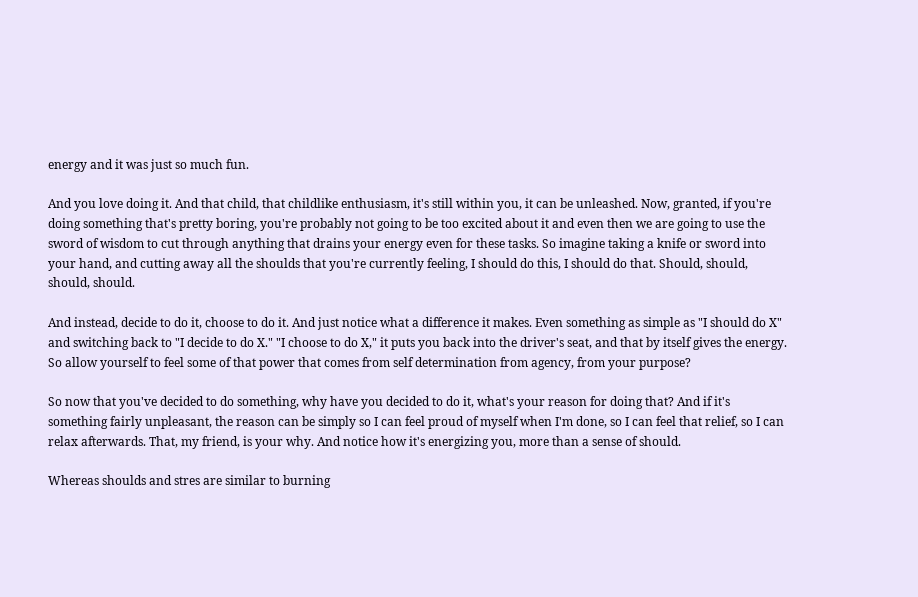energy and it was just so much fun.

And you love doing it. And that child, that childlike enthusiasm, it's still within you, it can be unleashed. Now, granted, if you're doing something that's pretty boring, you're probably not going to be too excited about it and even then we are going to use the sword of wisdom to cut through anything that drains your energy even for these tasks. So imagine taking a knife or sword into your hand, and cutting away all the shoulds that you're currently feeling, I should do this, I should do that. Should, should, should, should.

And instead, decide to do it, choose to do it. And just notice what a difference it makes. Even something as simple as "I should do X" and switching back to "I decide to do X." "I choose to do X," it puts you back into the driver's seat, and that by itself gives the energy. So allow yourself to feel some of that power that comes from self determination from agency, from your purpose?

So now that you've decided to do something, why have you decided to do it, what's your reason for doing that? And if it's something fairly unpleasant, the reason can be simply so I can feel proud of myself when I'm done, so I can feel that relief, so I can relax afterwards. That, my friend, is your why. And notice how it's energizing you, more than a sense of should.

Whereas shoulds and stres are similar to burning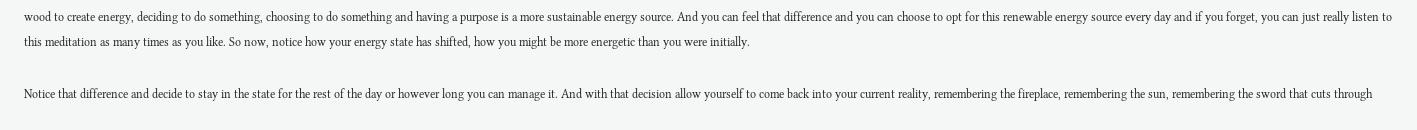wood to create energy, deciding to do something, choosing to do something and having a purpose is a more sustainable energy source. And you can feel that difference and you can choose to opt for this renewable energy source every day and if you forget, you can just really listen to this meditation as many times as you like. So now, notice how your energy state has shifted, how you might be more energetic than you were initially.

Notice that difference and decide to stay in the state for the rest of the day or however long you can manage it. And with that decision allow yourself to come back into your current reality, remembering the fireplace, remembering the sun, remembering the sword that cuts through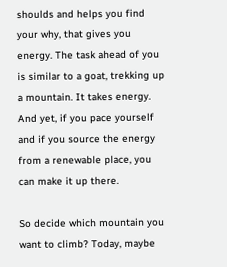shoulds and helps you find your why, that gives you energy. The task ahead of you is similar to a goat, trekking up a mountain. It takes energy. And yet, if you pace yourself and if you source the energy from a renewable place, you can make it up there.

So decide which mountain you want to climb? Today, maybe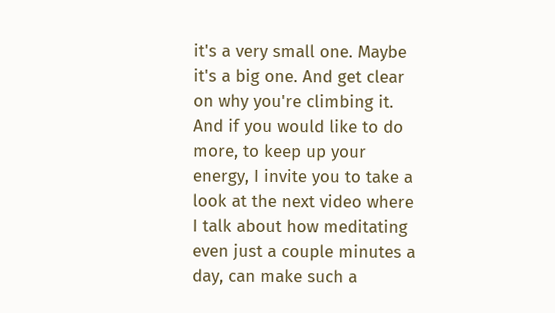it's a very small one. Maybe it's a big one. And get clear on why you're climbing it. And if you would like to do more, to keep up your energy, I invite you to take a look at the next video where I talk about how meditating even just a couple minutes a day, can make such a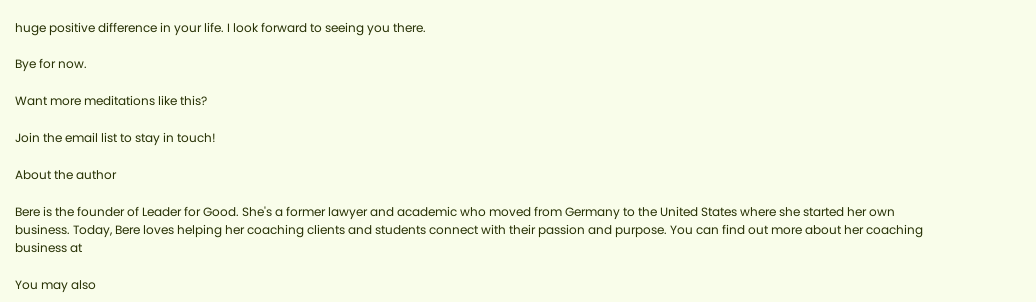huge positive difference in your life. I look forward to seeing you there.

Bye for now.

Want more meditations like this?

Join the email list to stay in touch!

About the author

Bere is the founder of Leader for Good. She's a former lawyer and academic who moved from Germany to the United States where she started her own business. Today, Bere loves helping her coaching clients and students connect with their passion and purpose. You can find out more about her coaching business at

You may also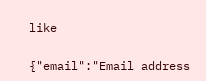like

{"email":"Email address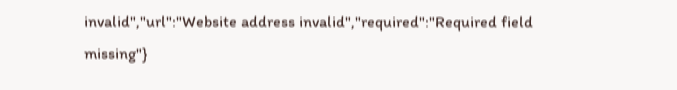invalid","url":"Website address invalid","required":"Required field missing"}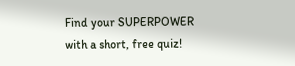Find your SUPERPOWER with a short, free quiz!